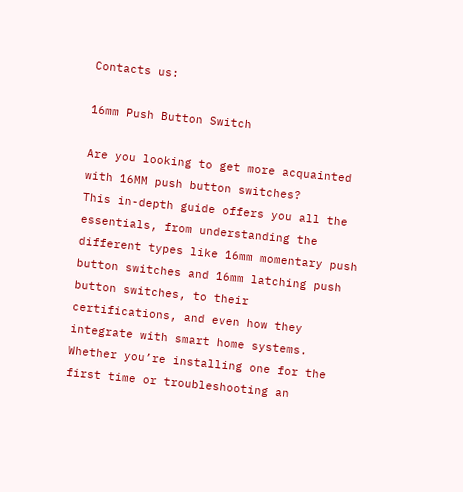Contacts us:

16mm Push Button Switch

Are you looking to get more acquainted with 16MM push button switches?
This in-depth guide offers you all the essentials, from understanding the different types like 16mm momentary push button switches and 16mm latching push button switches, to their certifications, and even how they integrate with smart home systems.
Whether you’re installing one for the first time or troubleshooting an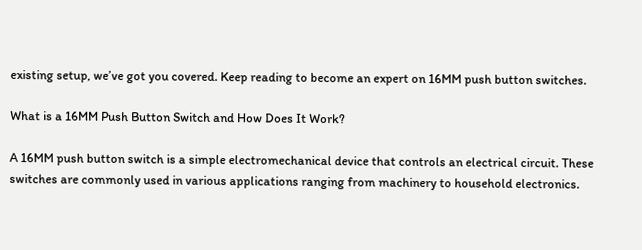existing setup, we’ve got you covered. Keep reading to become an expert on 16MM push button switches.

What is a 16MM Push Button Switch and How Does It Work?

A 16MM push button switch is a simple electromechanical device that controls an electrical circuit. These switches are commonly used in various applications ranging from machinery to household electronics.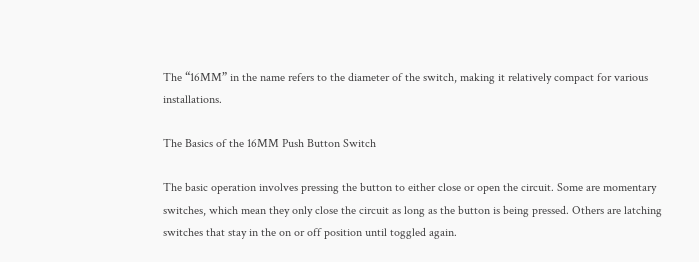The “16MM” in the name refers to the diameter of the switch, making it relatively compact for various installations.

The Basics of the 16MM Push Button Switch

The basic operation involves pressing the button to either close or open the circuit. Some are momentary switches, which mean they only close the circuit as long as the button is being pressed. Others are latching switches that stay in the on or off position until toggled again.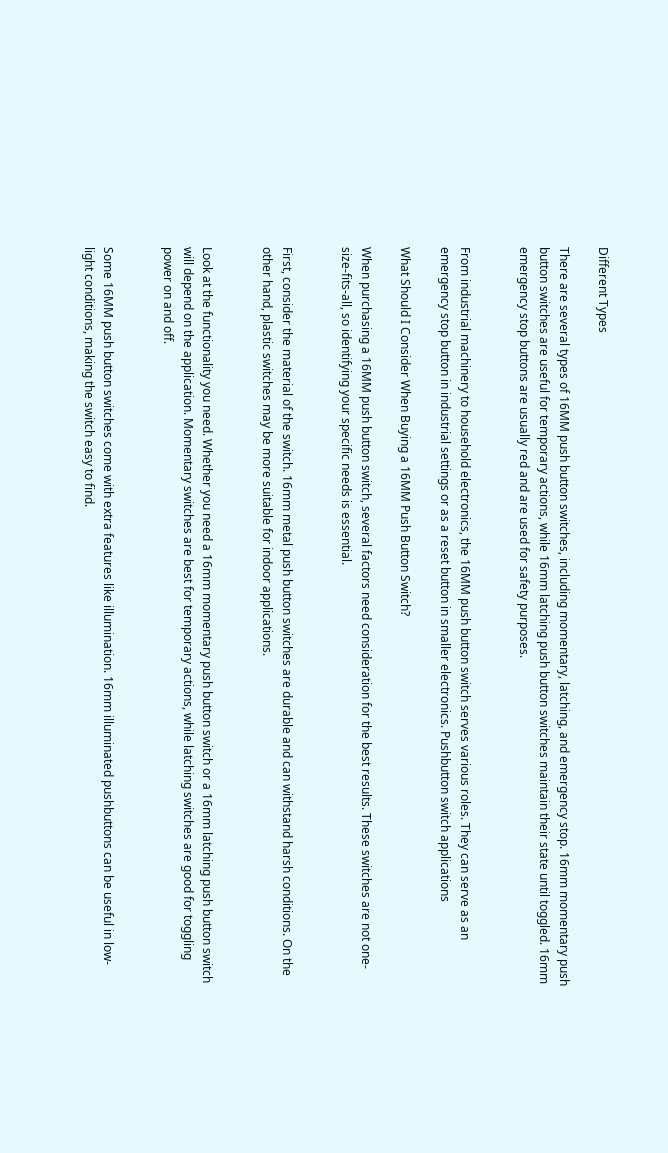Different Types

There are several types of 16MM push button switches, including momentary, latching, and emergency stop. 16mm momentary push button switches are useful for temporary actions, while 16mm latching push button switches maintain their state until toggled. 16mm emergency stop buttons are usually red and are used for safety purposes.


From industrial machinery to household electronics, the 16MM push button switch serves various roles. They can serve as an emergency stop button in industrial settings or as a reset button in smaller electronics. Pushbutton switch applications

What Should I Consider When Buying a 16MM Push Button Switch?

When purchasing a 16MM push button switch, several factors need consideration for the best results. These switches are not one-size-fits-all, so identifying your specific needs is essential.


First, consider the material of the switch. 16mm metal push button switches are durable and can withstand harsh conditions. On the other hand, plastic switches may be more suitable for indoor applications.


Look at the functionality you need. Whether you need a 16mm momentary push button switch or a 16mm latching push button switch will depend on the application. Momentary switches are best for temporary actions, while latching switches are good for toggling power on and off.


Some 16MM push button switches come with extra features like illumination. 16mm illuminated pushbuttons can be useful in low-light conditions, making the switch easy to find.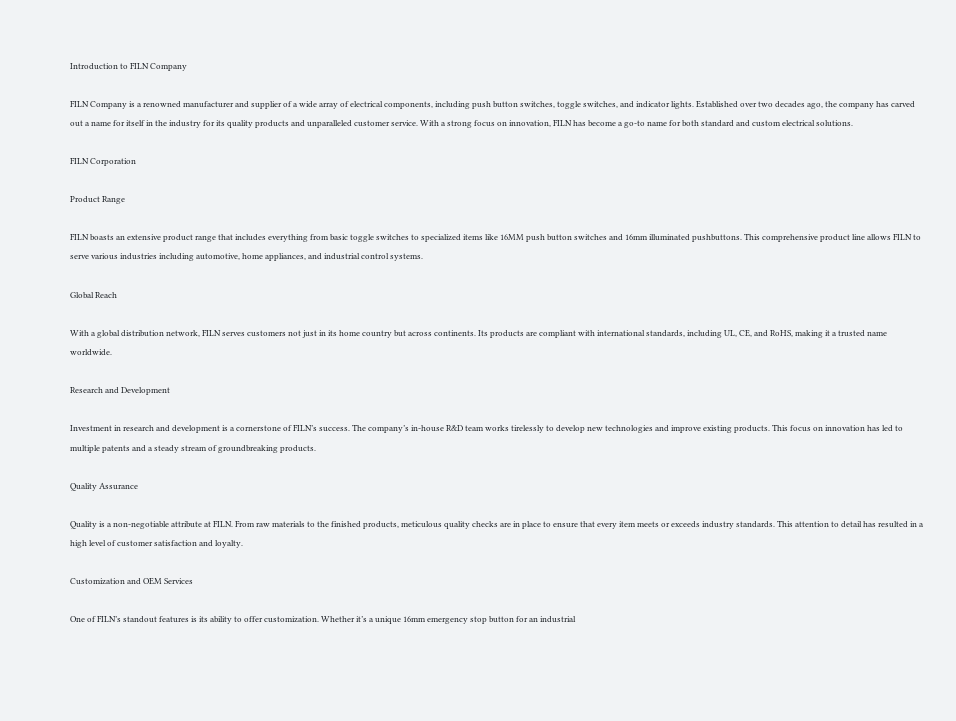Introduction to FILN Company

FILN Company is a renowned manufacturer and supplier of a wide array of electrical components, including push button switches, toggle switches, and indicator lights. Established over two decades ago, the company has carved out a name for itself in the industry for its quality products and unparalleled customer service. With a strong focus on innovation, FILN has become a go-to name for both standard and custom electrical solutions.

FILN Corporation

Product Range

FILN boasts an extensive product range that includes everything from basic toggle switches to specialized items like 16MM push button switches and 16mm illuminated pushbuttons. This comprehensive product line allows FILN to serve various industries including automotive, home appliances, and industrial control systems.

Global Reach

With a global distribution network, FILN serves customers not just in its home country but across continents. Its products are compliant with international standards, including UL, CE, and RoHS, making it a trusted name worldwide.

Research and Development

Investment in research and development is a cornerstone of FILN’s success. The company’s in-house R&D team works tirelessly to develop new technologies and improve existing products. This focus on innovation has led to multiple patents and a steady stream of groundbreaking products.

Quality Assurance

Quality is a non-negotiable attribute at FILN. From raw materials to the finished products, meticulous quality checks are in place to ensure that every item meets or exceeds industry standards. This attention to detail has resulted in a high level of customer satisfaction and loyalty.

Customization and OEM Services

One of FILN’s standout features is its ability to offer customization. Whether it’s a unique 16mm emergency stop button for an industrial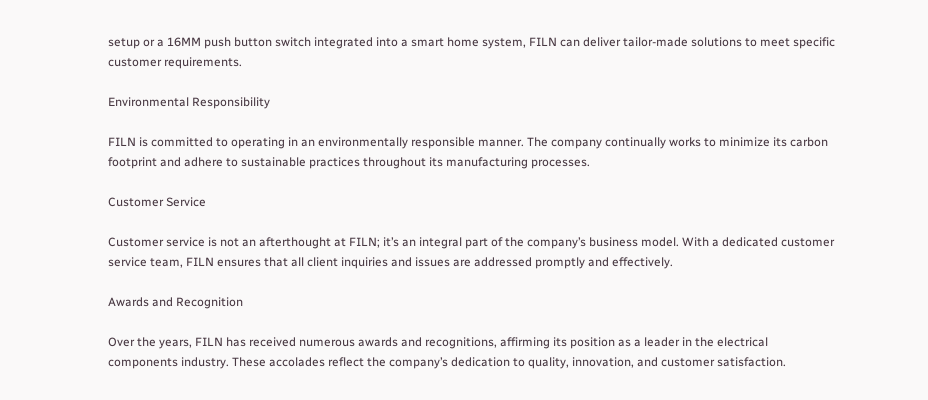setup or a 16MM push button switch integrated into a smart home system, FILN can deliver tailor-made solutions to meet specific customer requirements.

Environmental Responsibility

FILN is committed to operating in an environmentally responsible manner. The company continually works to minimize its carbon footprint and adhere to sustainable practices throughout its manufacturing processes.

Customer Service

Customer service is not an afterthought at FILN; it’s an integral part of the company’s business model. With a dedicated customer service team, FILN ensures that all client inquiries and issues are addressed promptly and effectively.

Awards and Recognition

Over the years, FILN has received numerous awards and recognitions, affirming its position as a leader in the electrical components industry. These accolades reflect the company’s dedication to quality, innovation, and customer satisfaction.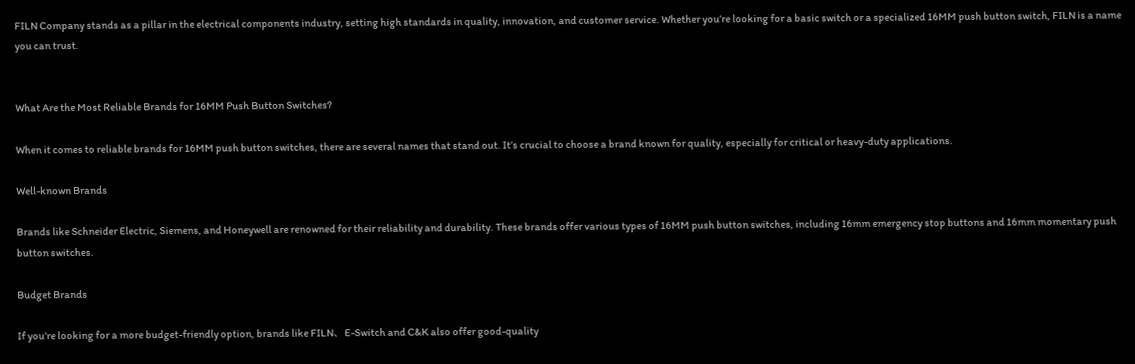FILN Company stands as a pillar in the electrical components industry, setting high standards in quality, innovation, and customer service. Whether you’re looking for a basic switch or a specialized 16MM push button switch, FILN is a name you can trust.


What Are the Most Reliable Brands for 16MM Push Button Switches?

When it comes to reliable brands for 16MM push button switches, there are several names that stand out. It’s crucial to choose a brand known for quality, especially for critical or heavy-duty applications.

Well-known Brands

Brands like Schneider Electric, Siemens, and Honeywell are renowned for their reliability and durability. These brands offer various types of 16MM push button switches, including 16mm emergency stop buttons and 16mm momentary push button switches.

Budget Brands

If you’re looking for a more budget-friendly option, brands like FILN、E-Switch and C&K also offer good-quality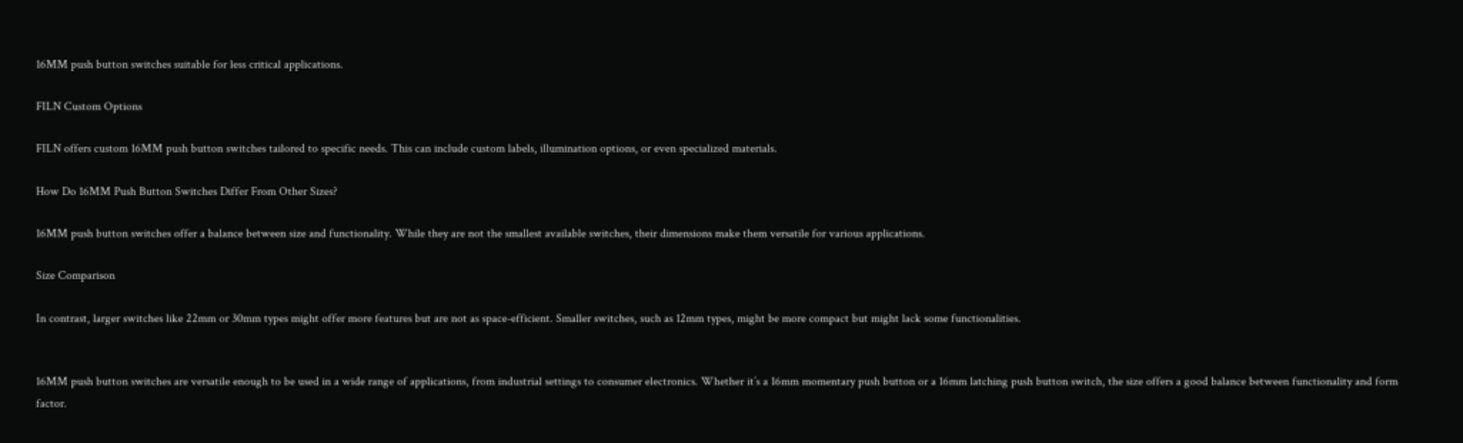16MM push button switches suitable for less critical applications.

FILN Custom Options

FILN offers custom 16MM push button switches tailored to specific needs. This can include custom labels, illumination options, or even specialized materials.

How Do 16MM Push Button Switches Differ From Other Sizes?

16MM push button switches offer a balance between size and functionality. While they are not the smallest available switches, their dimensions make them versatile for various applications.

Size Comparison

In contrast, larger switches like 22mm or 30mm types might offer more features but are not as space-efficient. Smaller switches, such as 12mm types, might be more compact but might lack some functionalities.


16MM push button switches are versatile enough to be used in a wide range of applications, from industrial settings to consumer electronics. Whether it’s a 16mm momentary push button or a 16mm latching push button switch, the size offers a good balance between functionality and form factor.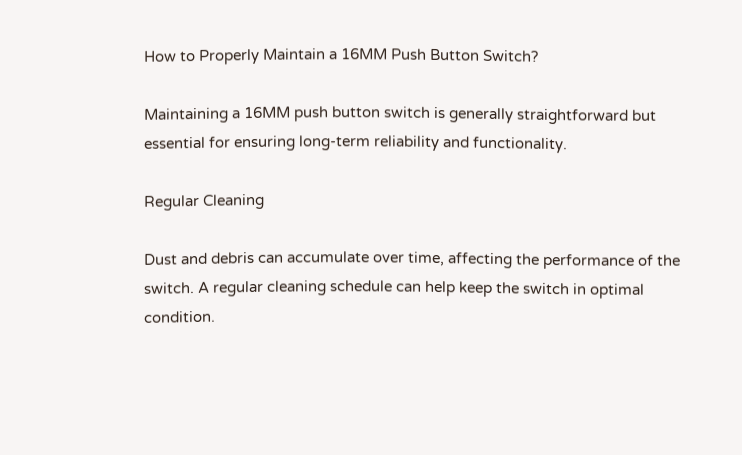How to Properly Maintain a 16MM Push Button Switch?

Maintaining a 16MM push button switch is generally straightforward but essential for ensuring long-term reliability and functionality.

Regular Cleaning

Dust and debris can accumulate over time, affecting the performance of the switch. A regular cleaning schedule can help keep the switch in optimal condition.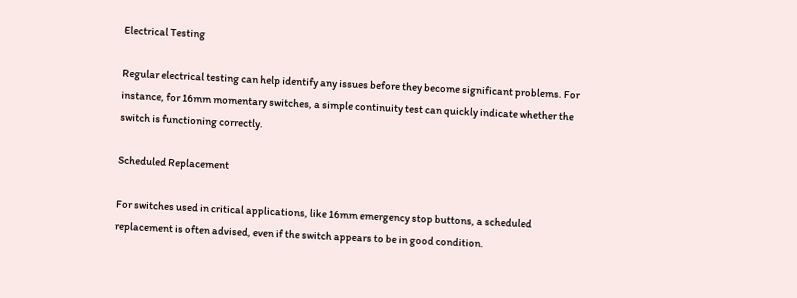Electrical Testing

Regular electrical testing can help identify any issues before they become significant problems. For instance, for 16mm momentary switches, a simple continuity test can quickly indicate whether the switch is functioning correctly.

Scheduled Replacement

For switches used in critical applications, like 16mm emergency stop buttons, a scheduled replacement is often advised, even if the switch appears to be in good condition.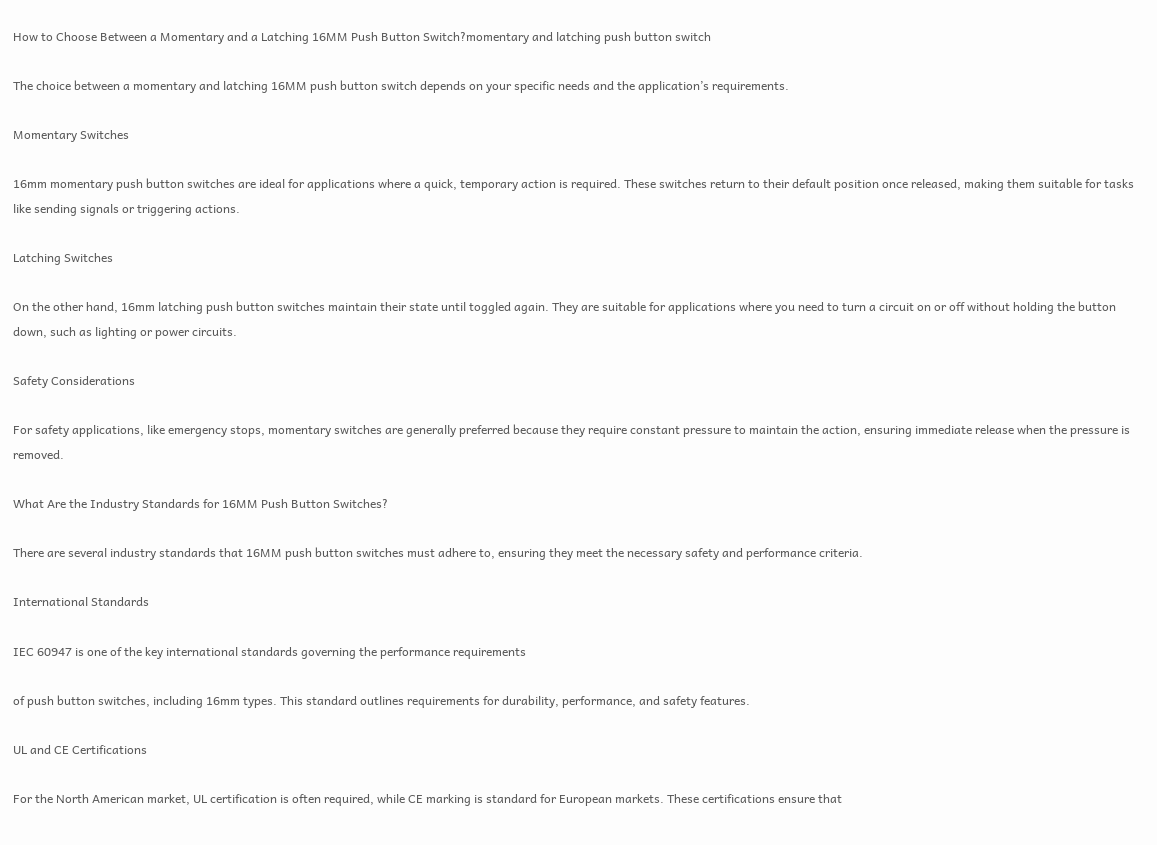How to Choose Between a Momentary and a Latching 16MM Push Button Switch?momentary and latching push button switch

The choice between a momentary and latching 16MM push button switch depends on your specific needs and the application’s requirements.

Momentary Switches

16mm momentary push button switches are ideal for applications where a quick, temporary action is required. These switches return to their default position once released, making them suitable for tasks like sending signals or triggering actions.

Latching Switches

On the other hand, 16mm latching push button switches maintain their state until toggled again. They are suitable for applications where you need to turn a circuit on or off without holding the button down, such as lighting or power circuits.

Safety Considerations

For safety applications, like emergency stops, momentary switches are generally preferred because they require constant pressure to maintain the action, ensuring immediate release when the pressure is removed.

What Are the Industry Standards for 16MM Push Button Switches?

There are several industry standards that 16MM push button switches must adhere to, ensuring they meet the necessary safety and performance criteria.

International Standards

IEC 60947 is one of the key international standards governing the performance requirements

of push button switches, including 16mm types. This standard outlines requirements for durability, performance, and safety features.

UL and CE Certifications

For the North American market, UL certification is often required, while CE marking is standard for European markets. These certifications ensure that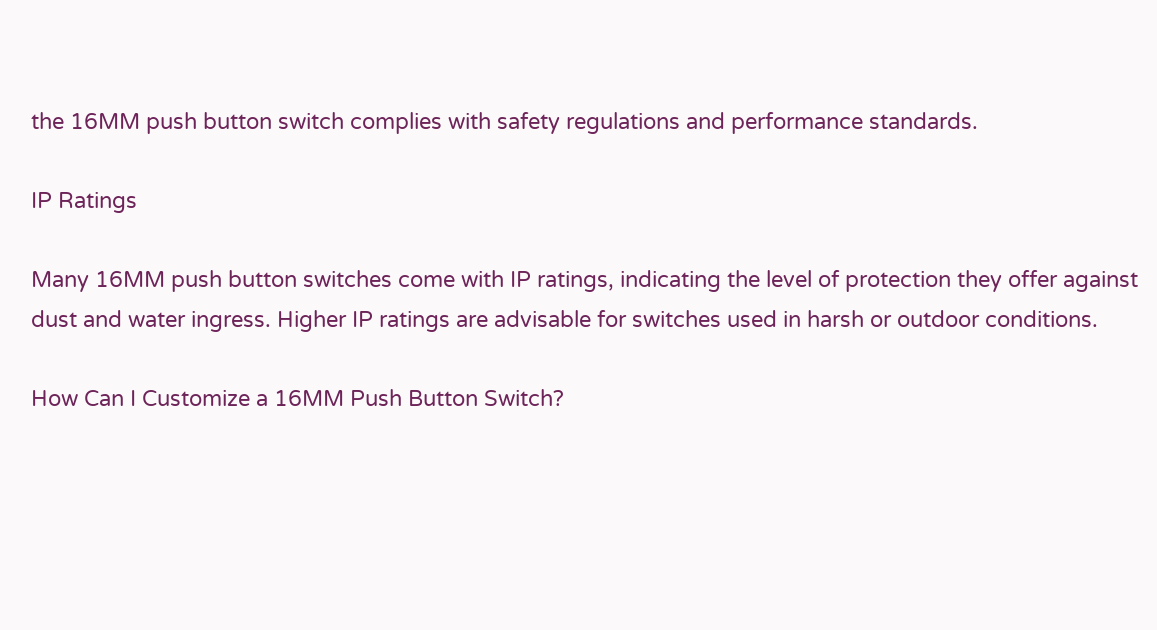the 16MM push button switch complies with safety regulations and performance standards.

IP Ratings

Many 16MM push button switches come with IP ratings, indicating the level of protection they offer against dust and water ingress. Higher IP ratings are advisable for switches used in harsh or outdoor conditions.

How Can I Customize a 16MM Push Button Switch?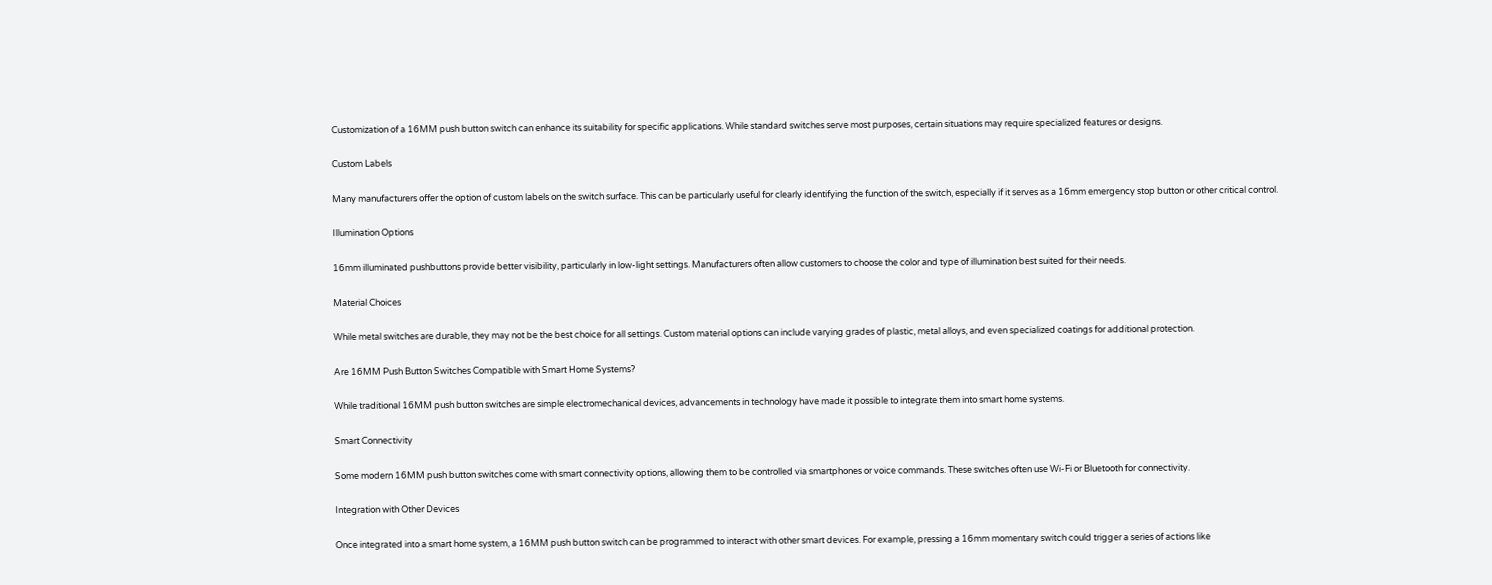Customization of a 16MM push button switch can enhance its suitability for specific applications. While standard switches serve most purposes, certain situations may require specialized features or designs.

Custom Labels

Many manufacturers offer the option of custom labels on the switch surface. This can be particularly useful for clearly identifying the function of the switch, especially if it serves as a 16mm emergency stop button or other critical control.

Illumination Options

16mm illuminated pushbuttons provide better visibility, particularly in low-light settings. Manufacturers often allow customers to choose the color and type of illumination best suited for their needs.

Material Choices

While metal switches are durable, they may not be the best choice for all settings. Custom material options can include varying grades of plastic, metal alloys, and even specialized coatings for additional protection.

Are 16MM Push Button Switches Compatible with Smart Home Systems?

While traditional 16MM push button switches are simple electromechanical devices, advancements in technology have made it possible to integrate them into smart home systems.

Smart Connectivity

Some modern 16MM push button switches come with smart connectivity options, allowing them to be controlled via smartphones or voice commands. These switches often use Wi-Fi or Bluetooth for connectivity.

Integration with Other Devices

Once integrated into a smart home system, a 16MM push button switch can be programmed to interact with other smart devices. For example, pressing a 16mm momentary switch could trigger a series of actions like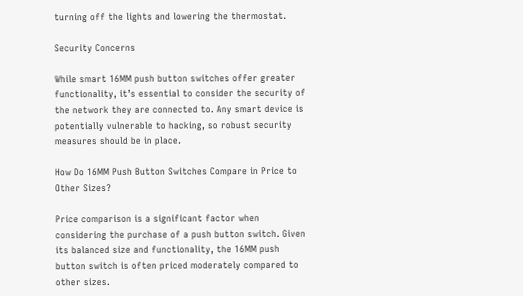turning off the lights and lowering the thermostat.

Security Concerns

While smart 16MM push button switches offer greater functionality, it’s essential to consider the security of the network they are connected to. Any smart device is potentially vulnerable to hacking, so robust security measures should be in place.

How Do 16MM Push Button Switches Compare in Price to Other Sizes?

Price comparison is a significant factor when considering the purchase of a push button switch. Given its balanced size and functionality, the 16MM push button switch is often priced moderately compared to other sizes.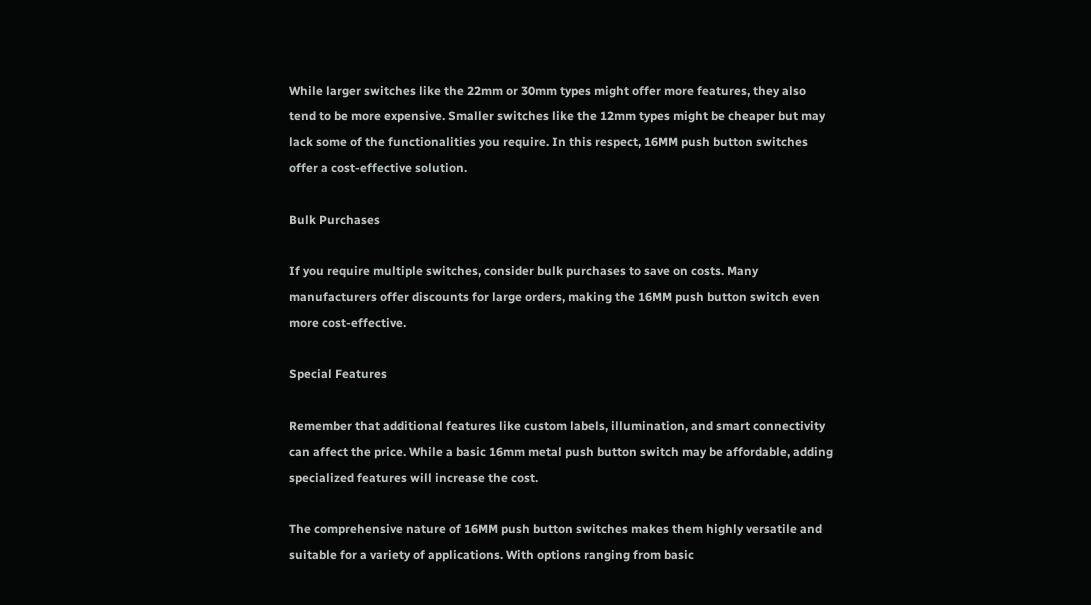While larger switches like the 22mm or 30mm types might offer more features, they also tend to be more expensive. Smaller switches like the 12mm types might be cheaper but may lack some of the functionalities you require. In this respect, 16MM push button switches offer a cost-effective solution.

Bulk Purchases

If you require multiple switches, consider bulk purchases to save on costs. Many manufacturers offer discounts for large orders, making the 16MM push button switch even more cost-effective.

Special Features

Remember that additional features like custom labels, illumination, and smart connectivity can affect the price. While a basic 16mm metal push button switch may be affordable, adding specialized features will increase the cost.

The comprehensive nature of 16MM push button switches makes them highly versatile and suitable for a variety of applications. With options ranging from basic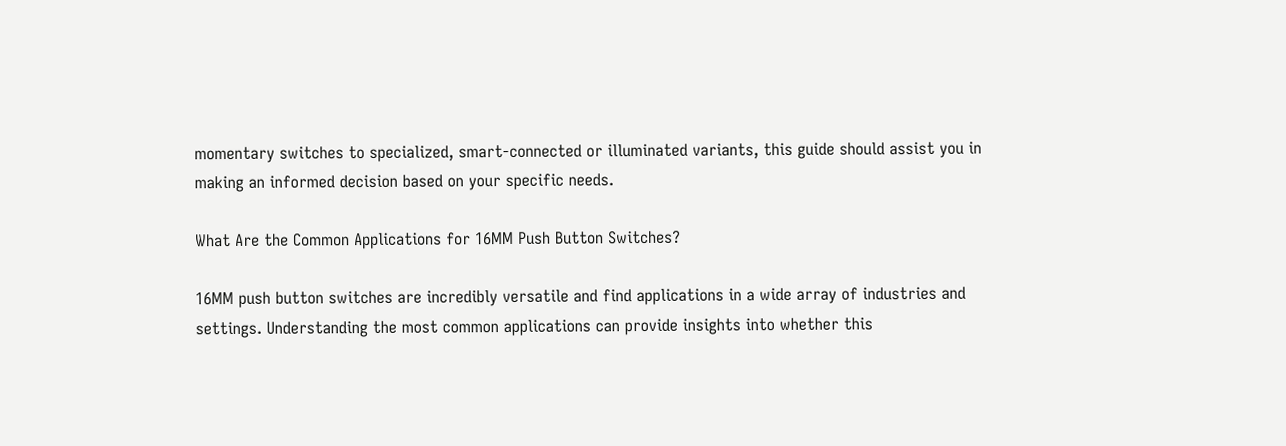momentary switches to specialized, smart-connected or illuminated variants, this guide should assist you in making an informed decision based on your specific needs.

What Are the Common Applications for 16MM Push Button Switches?

16MM push button switches are incredibly versatile and find applications in a wide array of industries and settings. Understanding the most common applications can provide insights into whether this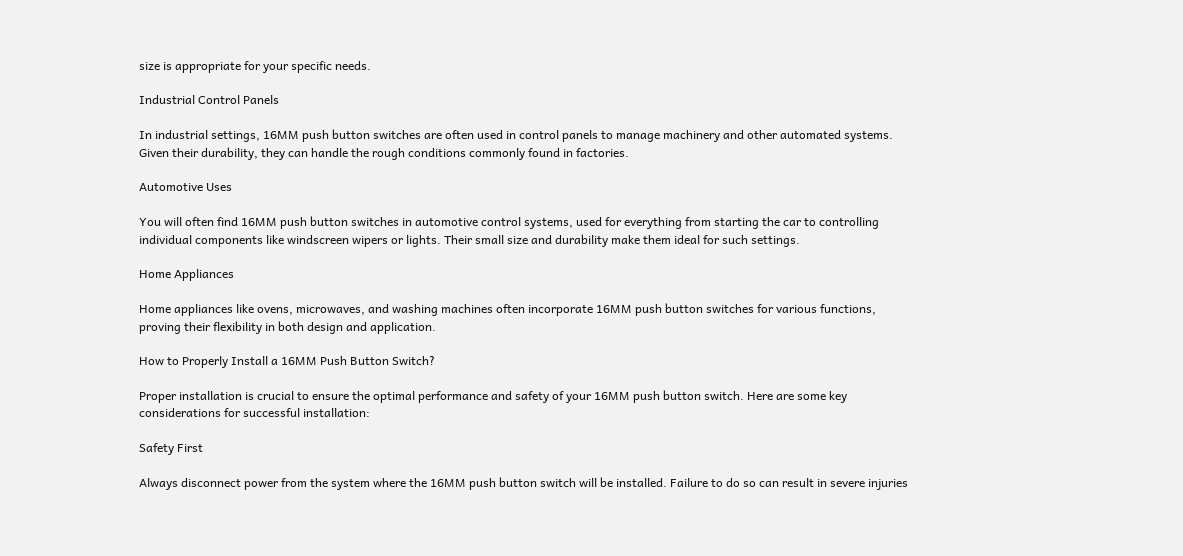size is appropriate for your specific needs.

Industrial Control Panels

In industrial settings, 16MM push button switches are often used in control panels to manage machinery and other automated systems. Given their durability, they can handle the rough conditions commonly found in factories.

Automotive Uses

You will often find 16MM push button switches in automotive control systems, used for everything from starting the car to controlling individual components like windscreen wipers or lights. Their small size and durability make them ideal for such settings.

Home Appliances

Home appliances like ovens, microwaves, and washing machines often incorporate 16MM push button switches for various functions, proving their flexibility in both design and application.

How to Properly Install a 16MM Push Button Switch?

Proper installation is crucial to ensure the optimal performance and safety of your 16MM push button switch. Here are some key considerations for successful installation:

Safety First

Always disconnect power from the system where the 16MM push button switch will be installed. Failure to do so can result in severe injuries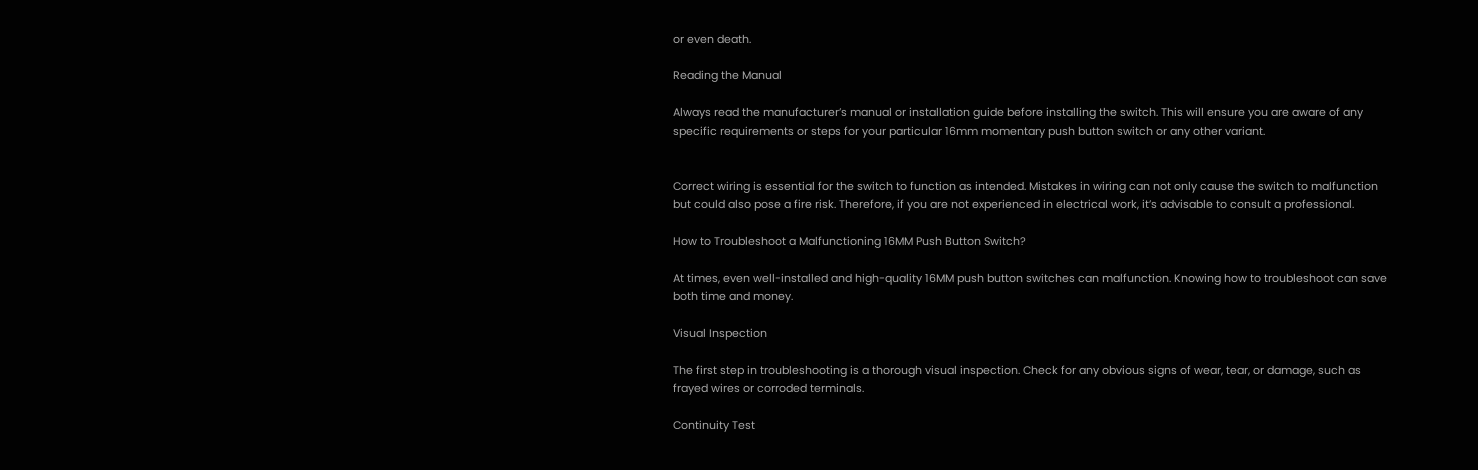or even death.

Reading the Manual

Always read the manufacturer’s manual or installation guide before installing the switch. This will ensure you are aware of any specific requirements or steps for your particular 16mm momentary push button switch or any other variant.


Correct wiring is essential for the switch to function as intended. Mistakes in wiring can not only cause the switch to malfunction but could also pose a fire risk. Therefore, if you are not experienced in electrical work, it’s advisable to consult a professional.

How to Troubleshoot a Malfunctioning 16MM Push Button Switch?

At times, even well-installed and high-quality 16MM push button switches can malfunction. Knowing how to troubleshoot can save both time and money.

Visual Inspection

The first step in troubleshooting is a thorough visual inspection. Check for any obvious signs of wear, tear, or damage, such as frayed wires or corroded terminals.

Continuity Test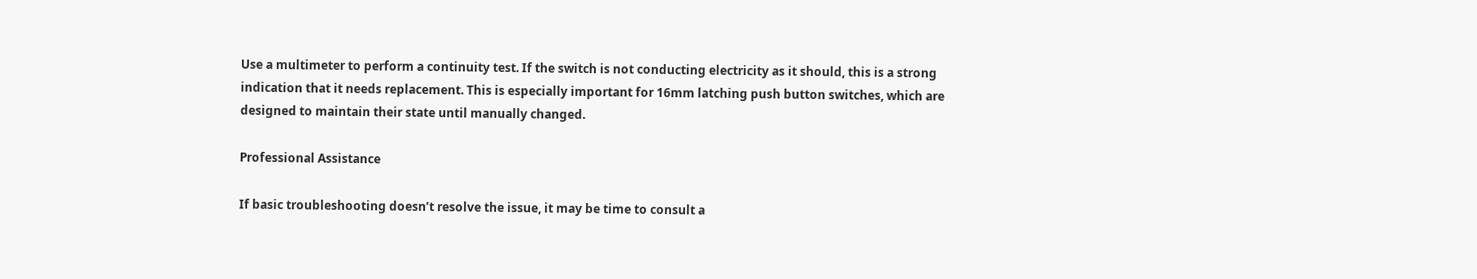Use a multimeter to perform a continuity test. If the switch is not conducting electricity as it should, this is a strong indication that it needs replacement. This is especially important for 16mm latching push button switches, which are designed to maintain their state until manually changed.

Professional Assistance

If basic troubleshooting doesn’t resolve the issue, it may be time to consult a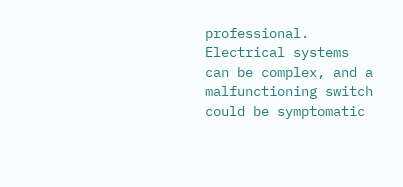professional. Electrical systems can be complex, and a malfunctioning switch could be symptomatic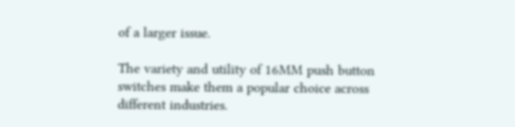of a larger issue.

The variety and utility of 16MM push button switches make them a popular choice across different industries.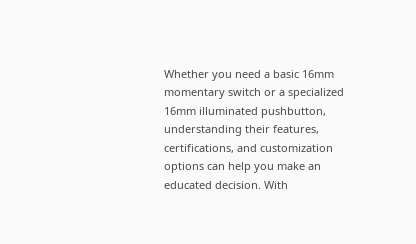Whether you need a basic 16mm momentary switch or a specialized 16mm illuminated pushbutton, understanding their features, certifications, and customization options can help you make an educated decision. With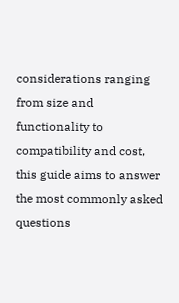considerations ranging from size and functionality to compatibility and cost, this guide aims to answer the most commonly asked questions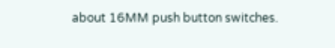about 16MM push button switches.